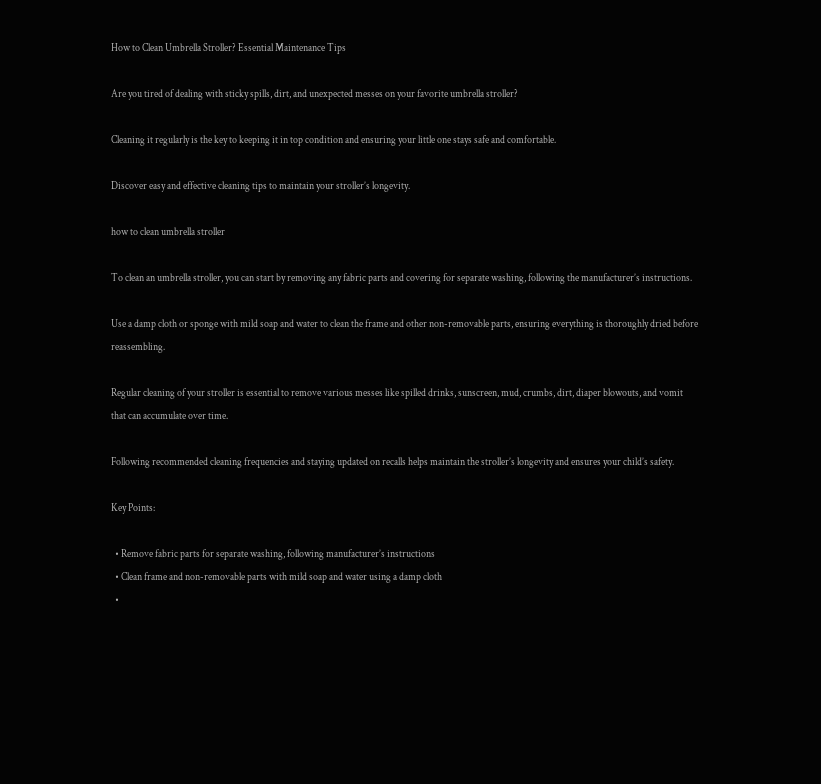How to Clean Umbrella Stroller? Essential Maintenance Tips

Are you tired of dealing with sticky spills, dirt, and unexpected messes on your favorite umbrella stroller?

Cleaning it regularly is the key to keeping it in top condition and ensuring your little one stays safe and comfortable.

Discover easy and effective cleaning tips to maintain your stroller’s longevity.

how to clean umbrella stroller

To clean an umbrella stroller, you can start by removing any fabric parts and covering for separate washing, following the manufacturer’s instructions.

Use a damp cloth or sponge with mild soap and water to clean the frame and other non-removable parts, ensuring everything is thoroughly dried before reassembling.

Regular cleaning of your stroller is essential to remove various messes like spilled drinks, sunscreen, mud, crumbs, dirt, diaper blowouts, and vomit that can accumulate over time.

Following recommended cleaning frequencies and staying updated on recalls helps maintain the stroller’s longevity and ensures your child’s safety.

Key Points:

  • Remove fabric parts for separate washing, following manufacturer’s instructions
  • Clean frame and non-removable parts with mild soap and water using a damp cloth
  •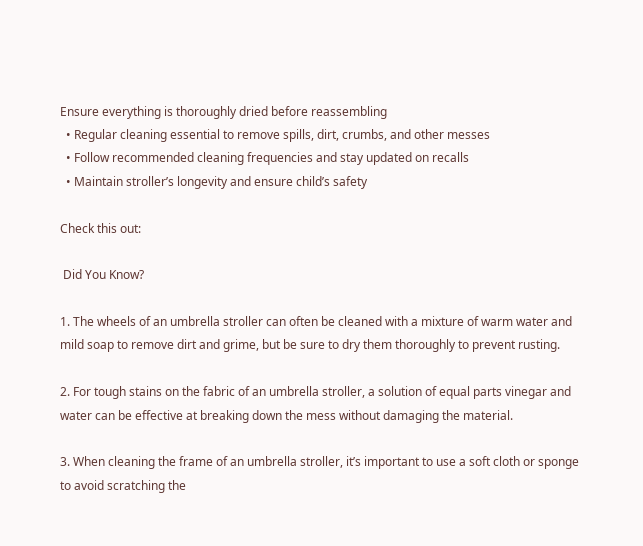Ensure everything is thoroughly dried before reassembling
  • Regular cleaning essential to remove spills, dirt, crumbs, and other messes
  • Follow recommended cleaning frequencies and stay updated on recalls
  • Maintain stroller’s longevity and ensure child’s safety

Check this out:

 Did You Know?

1. The wheels of an umbrella stroller can often be cleaned with a mixture of warm water and mild soap to remove dirt and grime, but be sure to dry them thoroughly to prevent rusting.

2. For tough stains on the fabric of an umbrella stroller, a solution of equal parts vinegar and water can be effective at breaking down the mess without damaging the material.

3. When cleaning the frame of an umbrella stroller, it’s important to use a soft cloth or sponge to avoid scratching the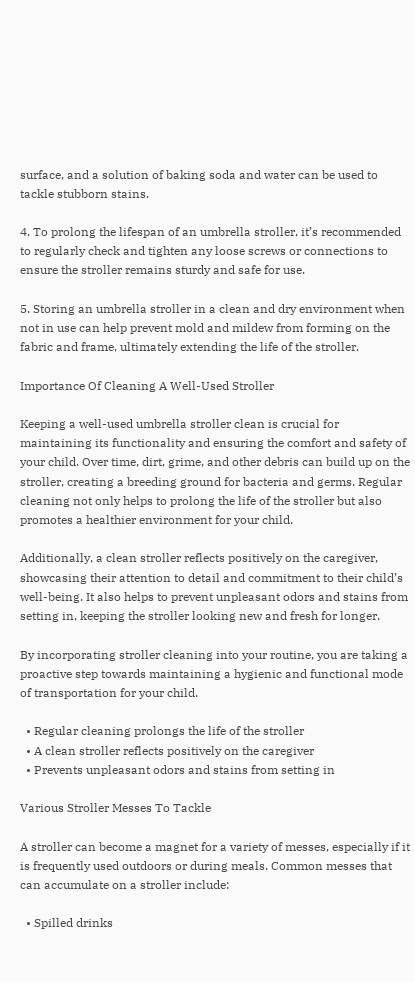surface, and a solution of baking soda and water can be used to tackle stubborn stains.

4. To prolong the lifespan of an umbrella stroller, it’s recommended to regularly check and tighten any loose screws or connections to ensure the stroller remains sturdy and safe for use.

5. Storing an umbrella stroller in a clean and dry environment when not in use can help prevent mold and mildew from forming on the fabric and frame, ultimately extending the life of the stroller.

Importance Of Cleaning A Well-Used Stroller

Keeping a well-used umbrella stroller clean is crucial for maintaining its functionality and ensuring the comfort and safety of your child. Over time, dirt, grime, and other debris can build up on the stroller, creating a breeding ground for bacteria and germs. Regular cleaning not only helps to prolong the life of the stroller but also promotes a healthier environment for your child.

Additionally, a clean stroller reflects positively on the caregiver, showcasing their attention to detail and commitment to their child’s well-being. It also helps to prevent unpleasant odors and stains from setting in, keeping the stroller looking new and fresh for longer.

By incorporating stroller cleaning into your routine, you are taking a proactive step towards maintaining a hygienic and functional mode of transportation for your child.

  • Regular cleaning prolongs the life of the stroller
  • A clean stroller reflects positively on the caregiver
  • Prevents unpleasant odors and stains from setting in

Various Stroller Messes To Tackle

A stroller can become a magnet for a variety of messes, especially if it is frequently used outdoors or during meals. Common messes that can accumulate on a stroller include:

  • Spilled drinks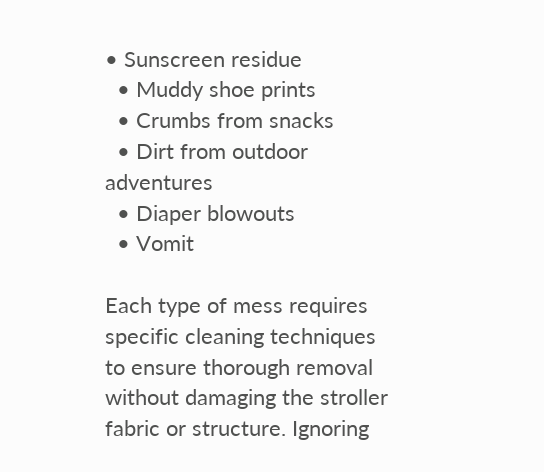• Sunscreen residue
  • Muddy shoe prints
  • Crumbs from snacks
  • Dirt from outdoor adventures
  • Diaper blowouts
  • Vomit

Each type of mess requires specific cleaning techniques to ensure thorough removal without damaging the stroller fabric or structure. Ignoring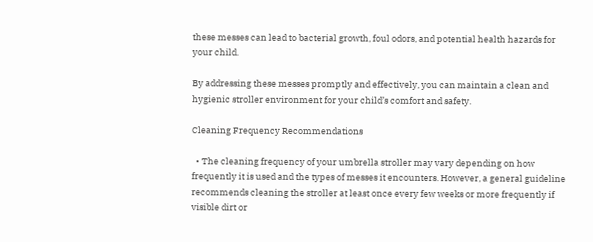these messes can lead to bacterial growth, foul odors, and potential health hazards for your child.

By addressing these messes promptly and effectively, you can maintain a clean and hygienic stroller environment for your child’s comfort and safety.

Cleaning Frequency Recommendations

  • The cleaning frequency of your umbrella stroller may vary depending on how frequently it is used and the types of messes it encounters. However, a general guideline recommends cleaning the stroller at least once every few weeks or more frequently if visible dirt or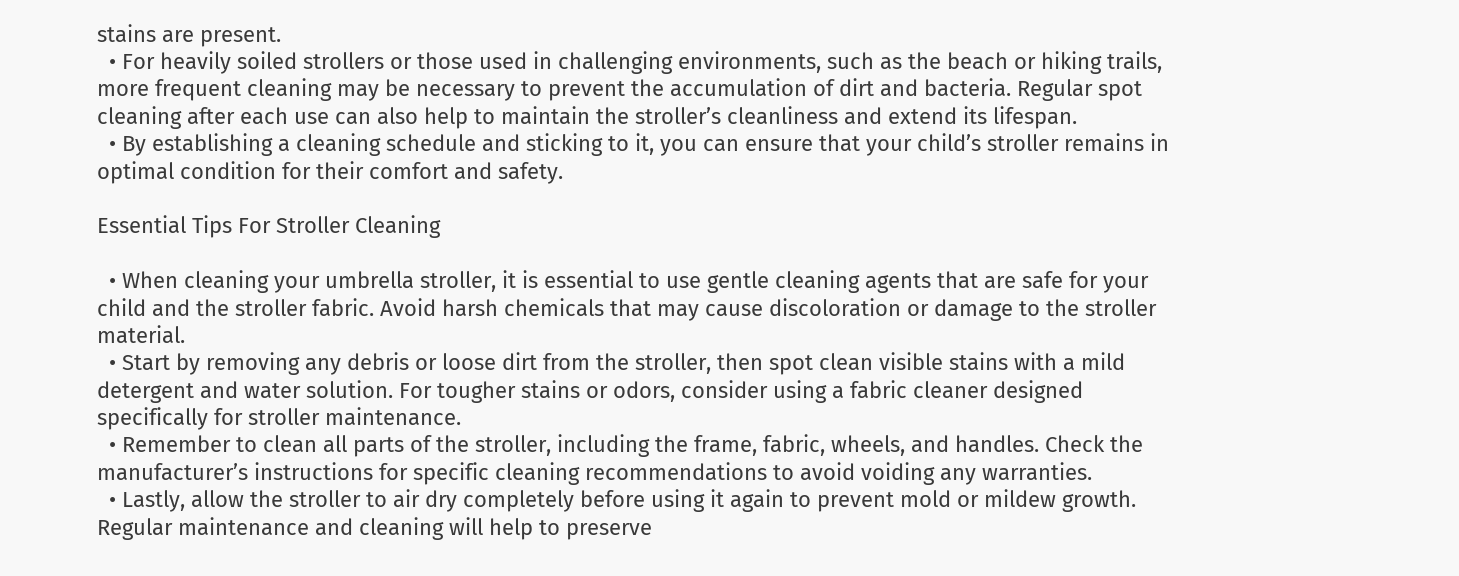stains are present.
  • For heavily soiled strollers or those used in challenging environments, such as the beach or hiking trails, more frequent cleaning may be necessary to prevent the accumulation of dirt and bacteria. Regular spot cleaning after each use can also help to maintain the stroller’s cleanliness and extend its lifespan.
  • By establishing a cleaning schedule and sticking to it, you can ensure that your child’s stroller remains in optimal condition for their comfort and safety.

Essential Tips For Stroller Cleaning

  • When cleaning your umbrella stroller, it is essential to use gentle cleaning agents that are safe for your child and the stroller fabric. Avoid harsh chemicals that may cause discoloration or damage to the stroller material.
  • Start by removing any debris or loose dirt from the stroller, then spot clean visible stains with a mild detergent and water solution. For tougher stains or odors, consider using a fabric cleaner designed specifically for stroller maintenance.
  • Remember to clean all parts of the stroller, including the frame, fabric, wheels, and handles. Check the manufacturer’s instructions for specific cleaning recommendations to avoid voiding any warranties.
  • Lastly, allow the stroller to air dry completely before using it again to prevent mold or mildew growth. Regular maintenance and cleaning will help to preserve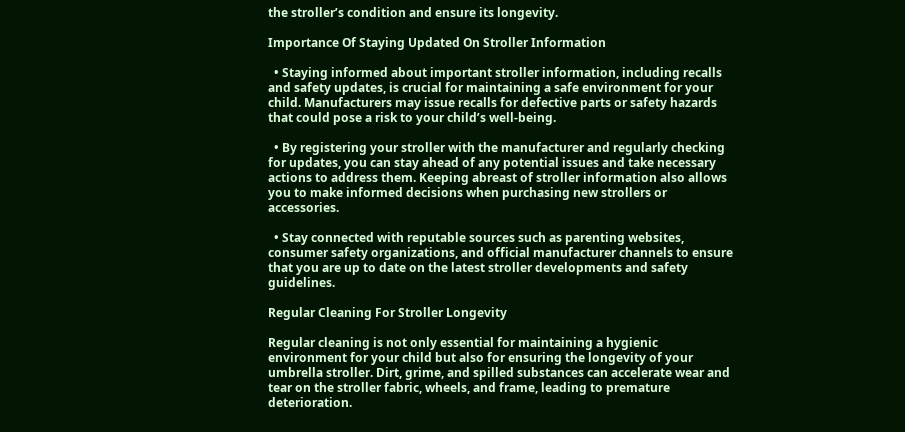the stroller’s condition and ensure its longevity.

Importance Of Staying Updated On Stroller Information

  • Staying informed about important stroller information, including recalls and safety updates, is crucial for maintaining a safe environment for your child. Manufacturers may issue recalls for defective parts or safety hazards that could pose a risk to your child’s well-being.

  • By registering your stroller with the manufacturer and regularly checking for updates, you can stay ahead of any potential issues and take necessary actions to address them. Keeping abreast of stroller information also allows you to make informed decisions when purchasing new strollers or accessories.

  • Stay connected with reputable sources such as parenting websites, consumer safety organizations, and official manufacturer channels to ensure that you are up to date on the latest stroller developments and safety guidelines.

Regular Cleaning For Stroller Longevity

Regular cleaning is not only essential for maintaining a hygienic environment for your child but also for ensuring the longevity of your umbrella stroller. Dirt, grime, and spilled substances can accelerate wear and tear on the stroller fabric, wheels, and frame, leading to premature deterioration.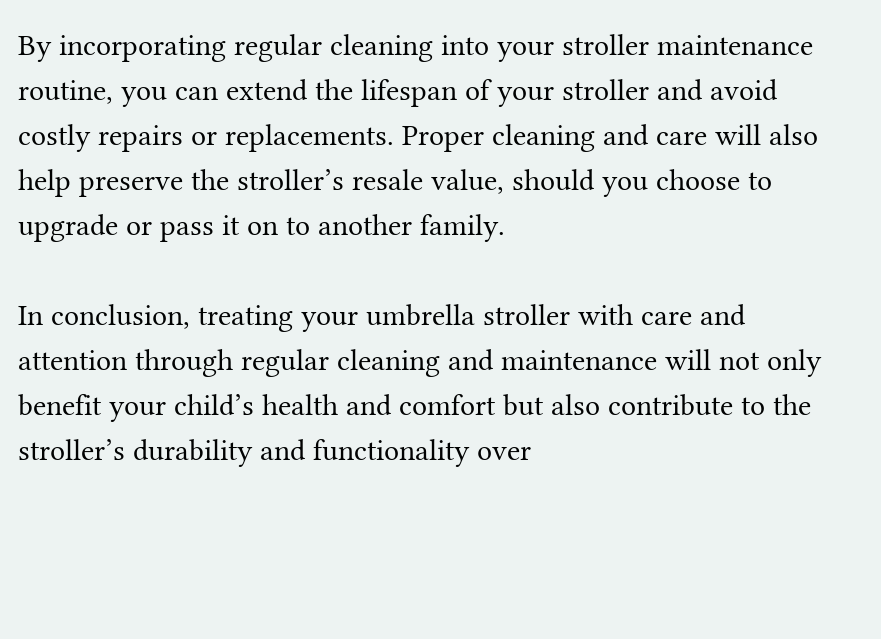By incorporating regular cleaning into your stroller maintenance routine, you can extend the lifespan of your stroller and avoid costly repairs or replacements. Proper cleaning and care will also help preserve the stroller’s resale value, should you choose to upgrade or pass it on to another family.

In conclusion, treating your umbrella stroller with care and attention through regular cleaning and maintenance will not only benefit your child’s health and comfort but also contribute to the stroller’s durability and functionality over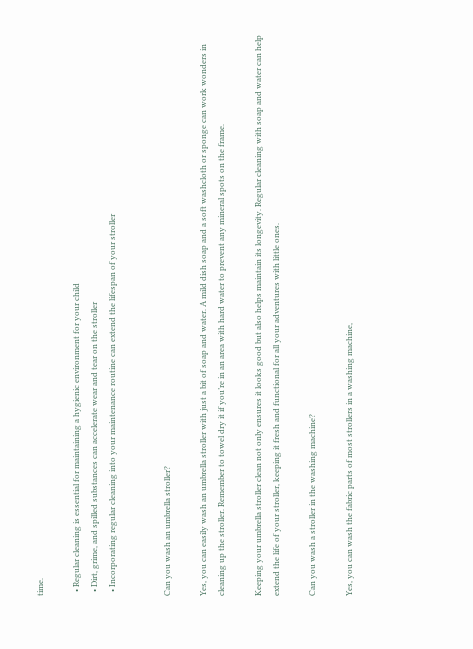time.

  • Regular cleaning is essential for maintaining a hygienic environment for your child
  • Dirt, grime, and spilled substances can accelerate wear and tear on the stroller
  • Incorporating regular cleaning into your maintenance routine can extend the lifespan of your stroller


Can you wash an umbrella stroller?

Yes, you can easily wash an umbrella stroller with just a bit of soap and water. A mild dish soap and a soft washcloth or sponge can work wonders in cleaning up the stroller. Remember to towel dry it if you’re in an area with hard water to prevent any mineral spots on the frame.

Keeping your umbrella stroller clean not only ensures it looks good but also helps maintain its longevity. Regular cleaning with soap and water can help extend the life of your stroller, keeping it fresh and functional for all your adventures with little ones.

Can you wash a stroller in the washing machine?

Yes, you can wash the fabric parts of most strollers in a washing machine,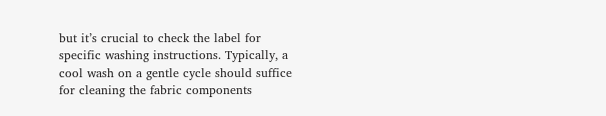but it’s crucial to check the label for specific washing instructions. Typically, a cool wash on a gentle cycle should suffice for cleaning the fabric components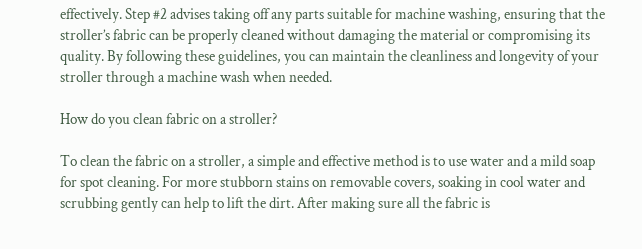effectively. Step #2 advises taking off any parts suitable for machine washing, ensuring that the stroller’s fabric can be properly cleaned without damaging the material or compromising its quality. By following these guidelines, you can maintain the cleanliness and longevity of your stroller through a machine wash when needed.

How do you clean fabric on a stroller?

To clean the fabric on a stroller, a simple and effective method is to use water and a mild soap for spot cleaning. For more stubborn stains on removable covers, soaking in cool water and scrubbing gently can help to lift the dirt. After making sure all the fabric is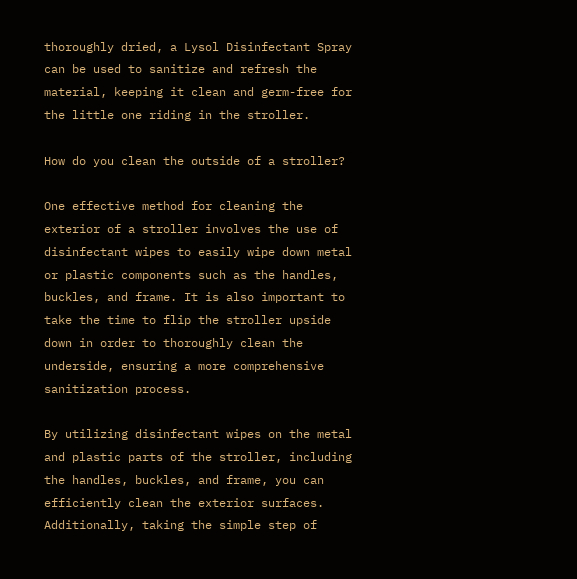thoroughly dried, a Lysol Disinfectant Spray can be used to sanitize and refresh the material, keeping it clean and germ-free for the little one riding in the stroller.

How do you clean the outside of a stroller?

One effective method for cleaning the exterior of a stroller involves the use of disinfectant wipes to easily wipe down metal or plastic components such as the handles, buckles, and frame. It is also important to take the time to flip the stroller upside down in order to thoroughly clean the underside, ensuring a more comprehensive sanitization process.

By utilizing disinfectant wipes on the metal and plastic parts of the stroller, including the handles, buckles, and frame, you can efficiently clean the exterior surfaces. Additionally, taking the simple step of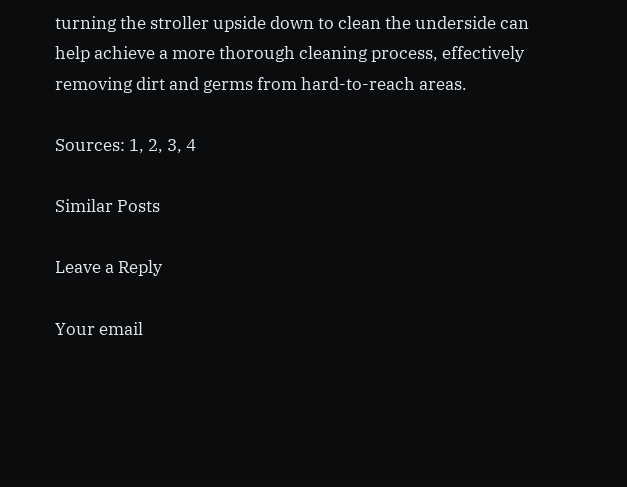turning the stroller upside down to clean the underside can help achieve a more thorough cleaning process, effectively removing dirt and germs from hard-to-reach areas.

Sources: 1, 2, 3, 4

Similar Posts

Leave a Reply

Your email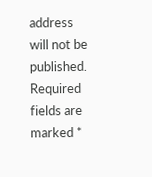address will not be published. Required fields are marked *